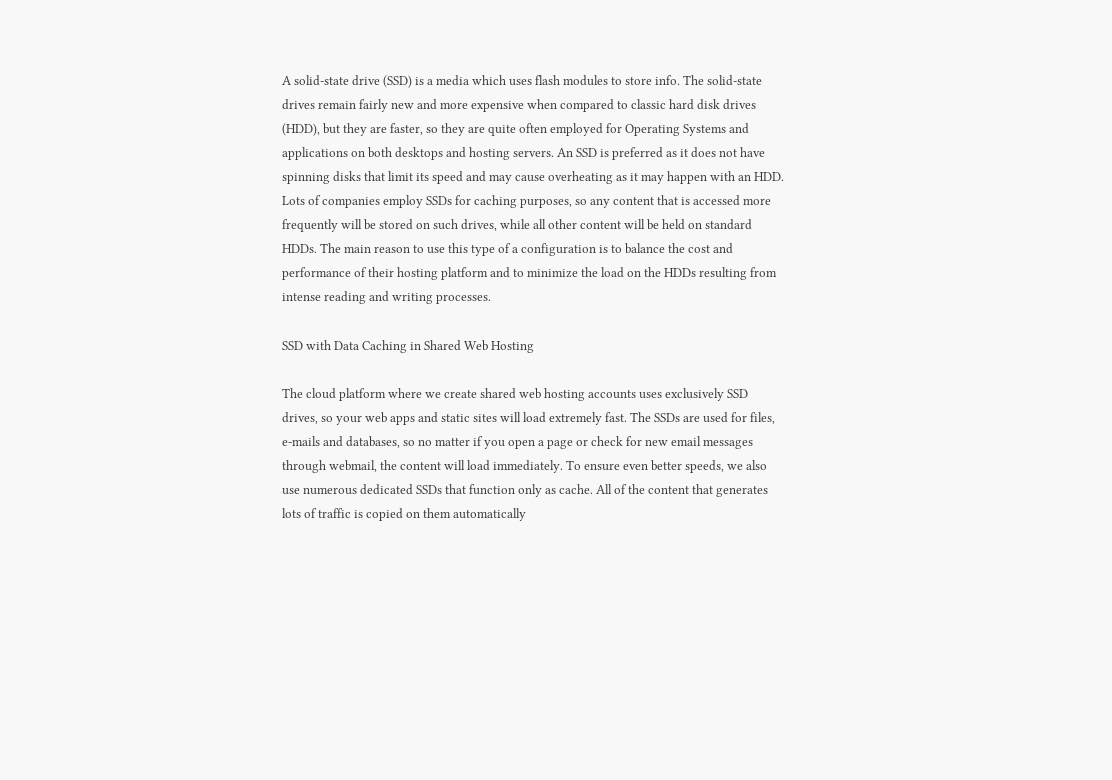A solid-state drive (SSD) is a media which uses flash modules to store info. The solid-state drives remain fairly new and more expensive when compared to classic hard disk drives (HDD), but they are faster, so they are quite often employed for Operating Systems and applications on both desktops and hosting servers. An SSD is preferred as it does not have spinning disks that limit its speed and may cause overheating as it may happen with an HDD. Lots of companies employ SSDs for caching purposes, so any content that is accessed more frequently will be stored on such drives, while all other content will be held on standard HDDs. The main reason to use this type of a configuration is to balance the cost and performance of their hosting platform and to minimize the load on the HDDs resulting from intense reading and writing processes.

SSD with Data Caching in Shared Web Hosting

The cloud platform where we create shared web hosting accounts uses exclusively SSD drives, so your web apps and static sites will load extremely fast. The SSDs are used for files, e-mails and databases, so no matter if you open a page or check for new email messages through webmail, the content will load immediately. To ensure even better speeds, we also use numerous dedicated SSDs that function only as cache. All of the content that generates lots of traffic is copied on them automatically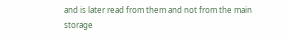and is later read from them and not from the main storage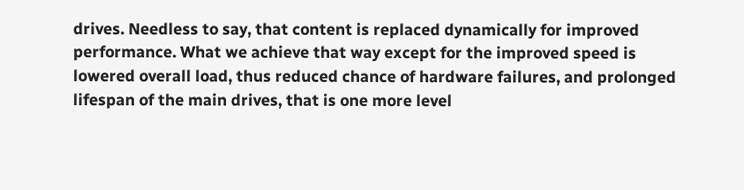drives. Needless to say, that content is replaced dynamically for improved performance. What we achieve that way except for the improved speed is lowered overall load, thus reduced chance of hardware failures, and prolonged lifespan of the main drives, that is one more level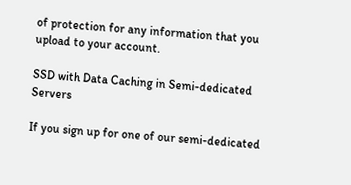of protection for any information that you upload to your account.

SSD with Data Caching in Semi-dedicated Servers

If you sign up for one of our semi-dedicated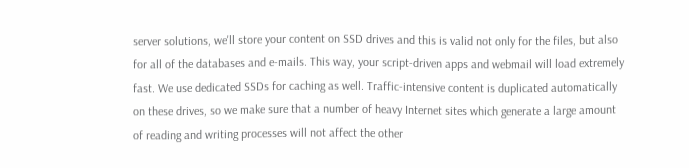server solutions, we'll store your content on SSD drives and this is valid not only for the files, but also for all of the databases and e-mails. This way, your script-driven apps and webmail will load extremely fast. We use dedicated SSDs for caching as well. Traffic-intensive content is duplicated automatically on these drives, so we make sure that a number of heavy Internet sites which generate a large amount of reading and writing processes will not affect the other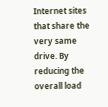Internet sites that share the very same drive. By reducing the overall load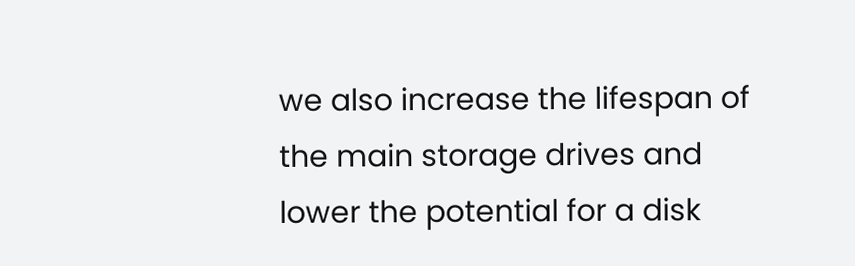we also increase the lifespan of the main storage drives and lower the potential for a disk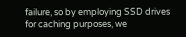failure, so by employing SSD drives for caching purposes, we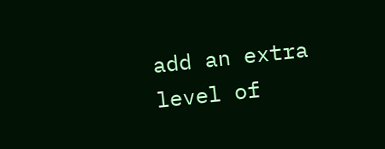add an extra level of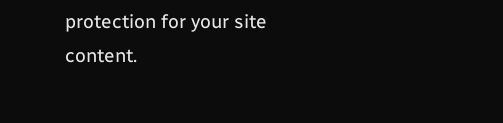protection for your site content.